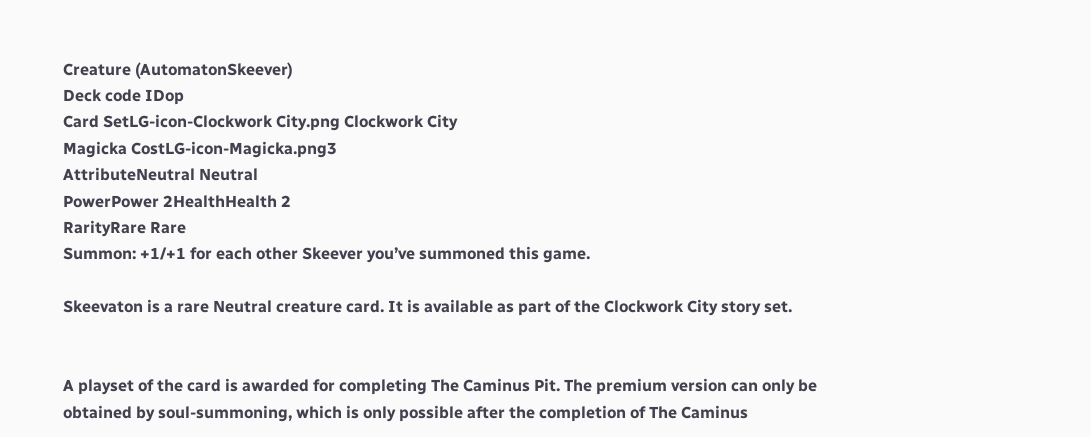Creature (AutomatonSkeever)
Deck code IDop
Card SetLG-icon-Clockwork City.png Clockwork City
Magicka CostLG-icon-Magicka.png3
AttributeNeutral Neutral
PowerPower 2HealthHealth 2
RarityRare Rare
Summon: +1/+1 for each other Skeever you’ve summoned this game.

Skeevaton is a rare Neutral creature card. It is available as part of the Clockwork City story set.


A playset of the card is awarded for completing The Caminus Pit. The premium version can only be obtained by soul-summoning, which is only possible after the completion of The Caminus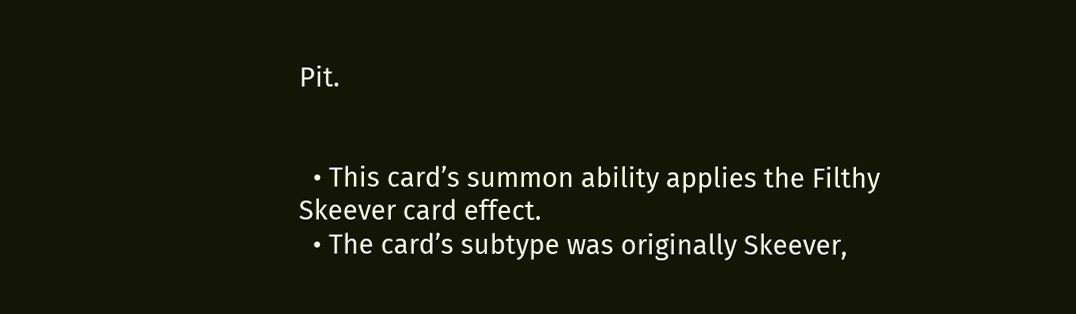Pit.


  • This card’s summon ability applies the Filthy Skeever card effect.
  • The card’s subtype was originally Skeever,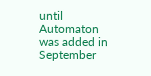until Automaton was added in September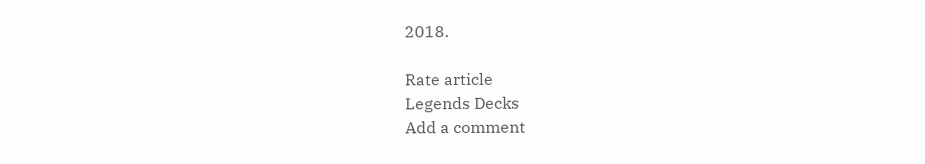2018.

Rate article
Legends Decks
Add a comment